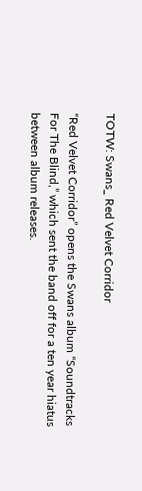TOTW: Swans_ Red Velvet Corridor

“Red Velvet Corridor” opens the Swans album “Soundtracks For The Blind,” which sent the band off for a ten year hiatus between album releases.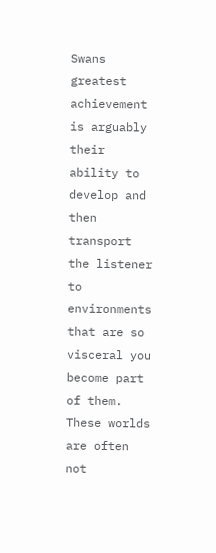Swans greatest achievement is arguably their ability to develop and then transport the listener to environments that are so visceral you become part of them. These worlds are often not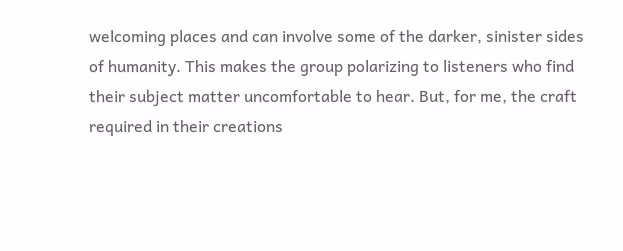welcoming places and can involve some of the darker, sinister sides of humanity. This makes the group polarizing to listeners who find their subject matter uncomfortable to hear. But, for me, the craft required in their creations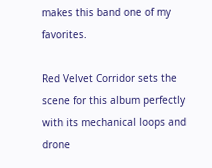makes this band one of my favorites.

Red Velvet Corridor sets the scene for this album perfectly with its mechanical loops and drone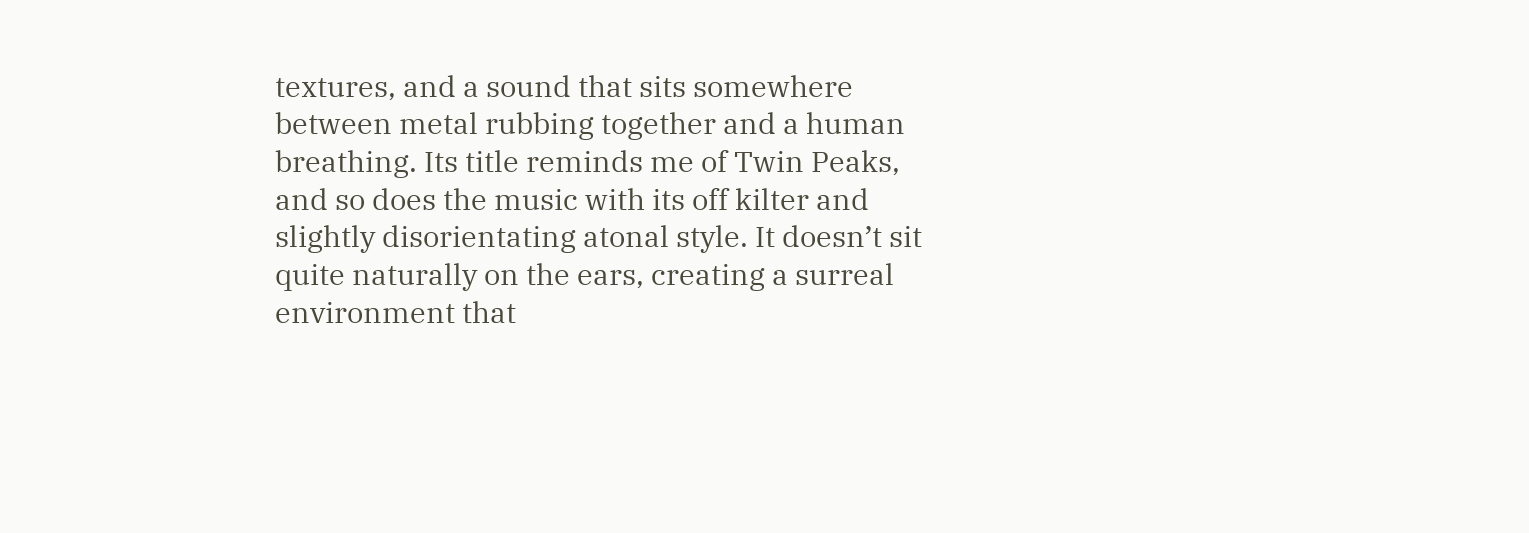textures, and a sound that sits somewhere between metal rubbing together and a human breathing. Its title reminds me of Twin Peaks, and so does the music with its off kilter and slightly disorientating atonal style. It doesn’t sit quite naturally on the ears, creating a surreal environment that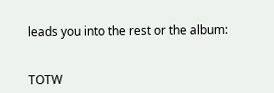leads you into the rest or the album:


TOTW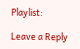Playlist:

Leave a Reply